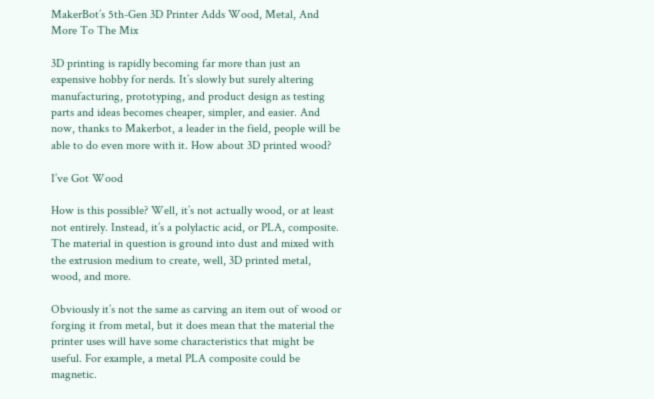MakerBot’s 5th-Gen 3D Printer Adds Wood, Metal, And More To The Mix

3D printing is rapidly becoming far more than just an expensive hobby for nerds. It’s slowly but surely altering manufacturing, prototyping, and product design as testing parts and ideas becomes cheaper, simpler, and easier. And now, thanks to Makerbot, a leader in the field, people will be able to do even more with it. How about 3D printed wood?

I’ve Got Wood

How is this possible? Well, it’s not actually wood, or at least not entirely. Instead, it’s a polylactic acid, or PLA, composite. The material in question is ground into dust and mixed with the extrusion medium to create, well, 3D printed metal, wood, and more.

Obviously it’s not the same as carving an item out of wood or forging it from metal, but it does mean that the material the printer uses will have some characteristics that might be useful. For example, a metal PLA composite could be magnetic.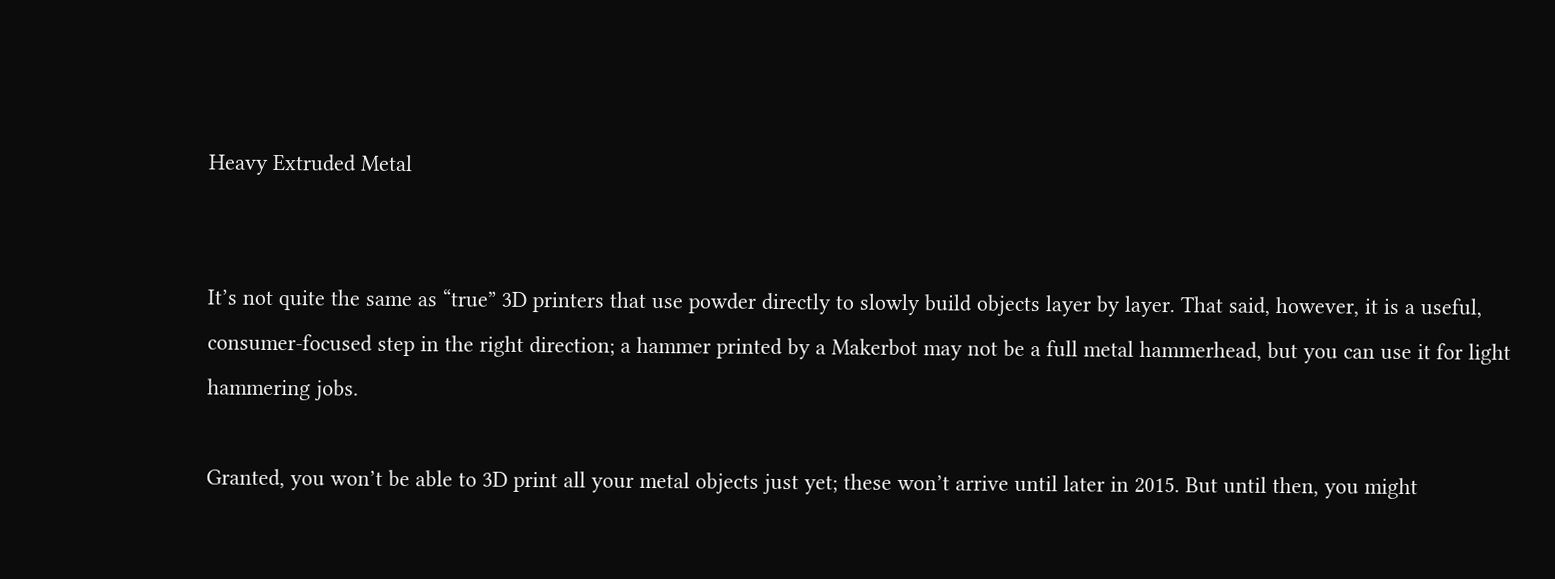Heavy Extruded Metal


It’s not quite the same as “true” 3D printers that use powder directly to slowly build objects layer by layer. That said, however, it is a useful, consumer-focused step in the right direction; a hammer printed by a Makerbot may not be a full metal hammerhead, but you can use it for light hammering jobs.

Granted, you won’t be able to 3D print all your metal objects just yet; these won’t arrive until later in 2015. But until then, you might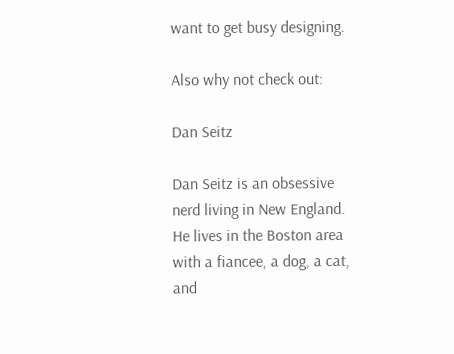want to get busy designing.

Also why not check out:

Dan Seitz

Dan Seitz is an obsessive nerd living in New England. He lives in the Boston area with a fiancee, a dog, a cat, and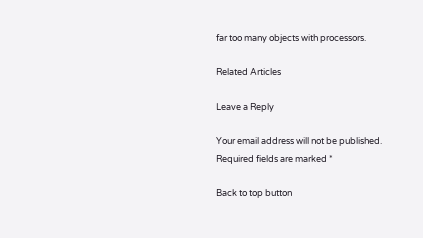far too many objects with processors.

Related Articles

Leave a Reply

Your email address will not be published. Required fields are marked *

Back to top button